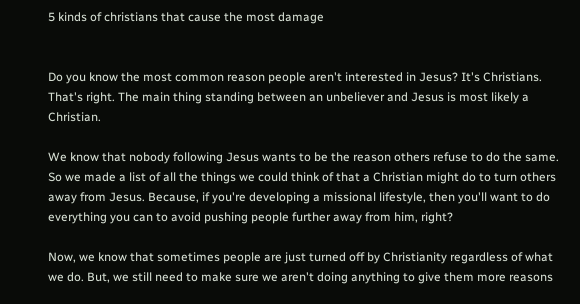5 kinds of christians that cause the most damage


Do you know the most common reason people aren't interested in Jesus? It's Christians. That's right. The main thing standing between an unbeliever and Jesus is most likely a Christian.

We know that nobody following Jesus wants to be the reason others refuse to do the same. So we made a list of all the things we could think of that a Christian might do to turn others away from Jesus. Because, if you're developing a missional lifestyle, then you'll want to do everything you can to avoid pushing people further away from him, right?

Now, we know that sometimes people are just turned off by Christianity regardless of what we do. But, we still need to make sure we aren't doing anything to give them more reasons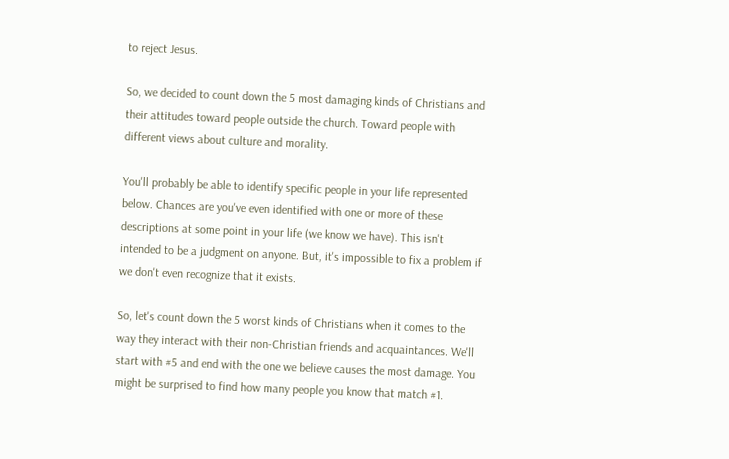to reject Jesus.

So, we decided to count down the 5 most damaging kinds of Christians and their attitudes toward people outside the church. Toward people with different views about culture and morality.

You'll probably be able to identify specific people in your life represented below. Chances are you've even identified with one or more of these descriptions at some point in your life (we know we have). This isn't intended to be a judgment on anyone. But, it's impossible to fix a problem if we don't even recognize that it exists.

So, let's count down the 5 worst kinds of Christians when it comes to the way they interact with their non-Christian friends and acquaintances. We'll start with #5 and end with the one we believe causes the most damage. You might be surprised to find how many people you know that match #1.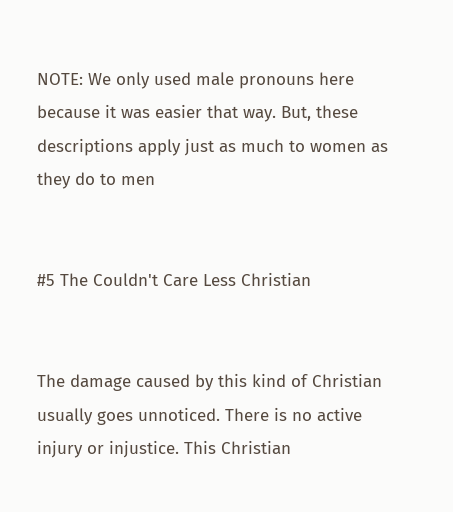NOTE: We only used male pronouns here because it was easier that way. But, these descriptions apply just as much to women as they do to men


#5 The Couldn't Care Less Christian


The damage caused by this kind of Christian usually goes unnoticed. There is no active injury or injustice. This Christian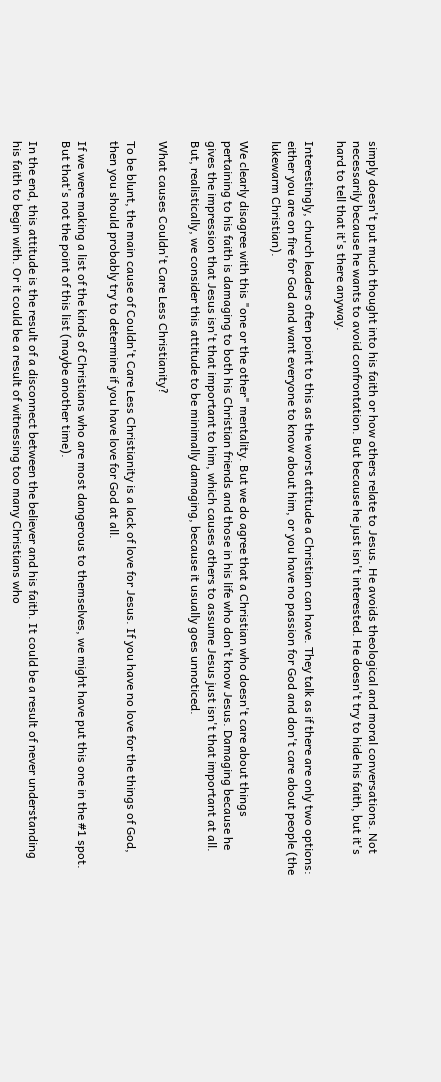simply doesn't put much thought into his faith or how others relate to Jesus. He avoids theological and moral conversations. Not necessarily because he wants to avoid confrontation. But because he just isn't interested. He doesn't try to hide his faith, but it's hard to tell that it's there anyway.

Interestingly, church leaders often point to this as the worst attitude a Christian can have. They talk as if there are only two options: either you are on fire for God and want everyone to know about him, or you have no passion for God and don't care about people (the lukewarm Christian).

We clearly disagree with this "one or the other" mentality. But we do agree that a Christian who doesn't care about things pertaining to his faith is damaging to both his Christian friends and those in his life who don't know Jesus. Damaging because he gives the impression that Jesus isn't that important to him, which causes others to assume Jesus just isn't that important at all. But, realistically, we consider this attitude to be minimally damaging, because it usually goes unnoticed.

What causes Couldn't Care Less Christianity?

To be blunt, the main cause of Couldn't Care Less Christianity is a lack of love for Jesus. If you have no love for the things of God, then you should probably try to determine if you have love for God at all.

If we were making a list of the kinds of Christians who are most dangerous to themselves, we might have put this one in the #1 spot. But that's not the point of this list (maybe another time).

In the end, this attitude is the result of a disconnect between the believer and his faith. It could be a result of never understanding his faith to begin with. Or it could be a result of witnessing too many Christians who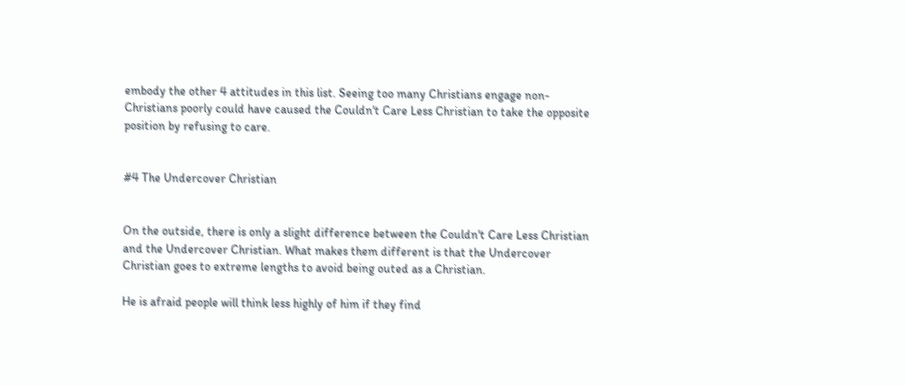embody the other 4 attitudes in this list. Seeing too many Christians engage non-Christians poorly could have caused the Couldn't Care Less Christian to take the opposite position by refusing to care.


#4 The Undercover Christian


On the outside, there is only a slight difference between the Couldn't Care Less Christian and the Undercover Christian. What makes them different is that the Undercover Christian goes to extreme lengths to avoid being outed as a Christian.

He is afraid people will think less highly of him if they find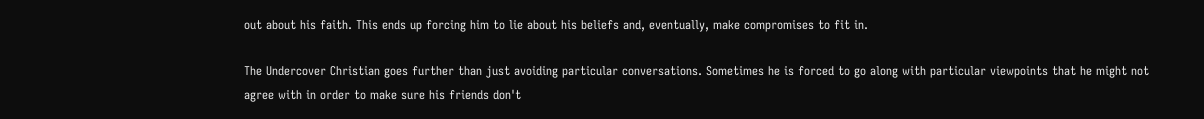out about his faith. This ends up forcing him to lie about his beliefs and, eventually, make compromises to fit in.

The Undercover Christian goes further than just avoiding particular conversations. Sometimes he is forced to go along with particular viewpoints that he might not agree with in order to make sure his friends don't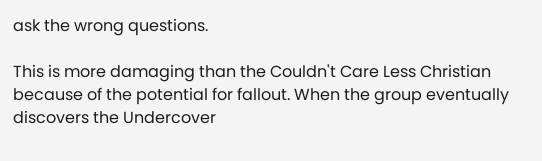ask the wrong questions.

This is more damaging than the Couldn't Care Less Christian because of the potential for fallout. When the group eventually discovers the Undercover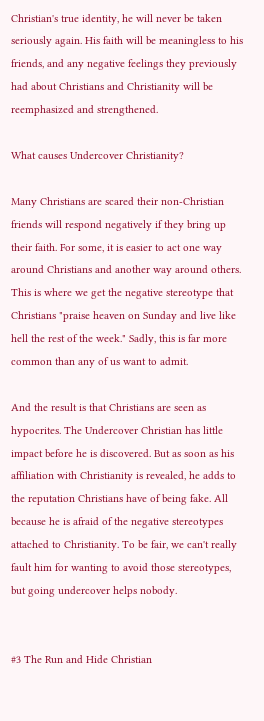Christian's true identity, he will never be taken seriously again. His faith will be meaningless to his friends, and any negative feelings they previously had about Christians and Christianity will be reemphasized and strengthened.

What causes Undercover Christianity?

Many Christians are scared their non-Christian friends will respond negatively if they bring up their faith. For some, it is easier to act one way around Christians and another way around others. This is where we get the negative stereotype that Christians "praise heaven on Sunday and live like hell the rest of the week." Sadly, this is far more common than any of us want to admit.

And the result is that Christians are seen as hypocrites. The Undercover Christian has little impact before he is discovered. But as soon as his affiliation with Christianity is revealed, he adds to the reputation Christians have of being fake. All because he is afraid of the negative stereotypes attached to Christianity. To be fair, we can't really fault him for wanting to avoid those stereotypes, but going undercover helps nobody.


#3 The Run and Hide Christian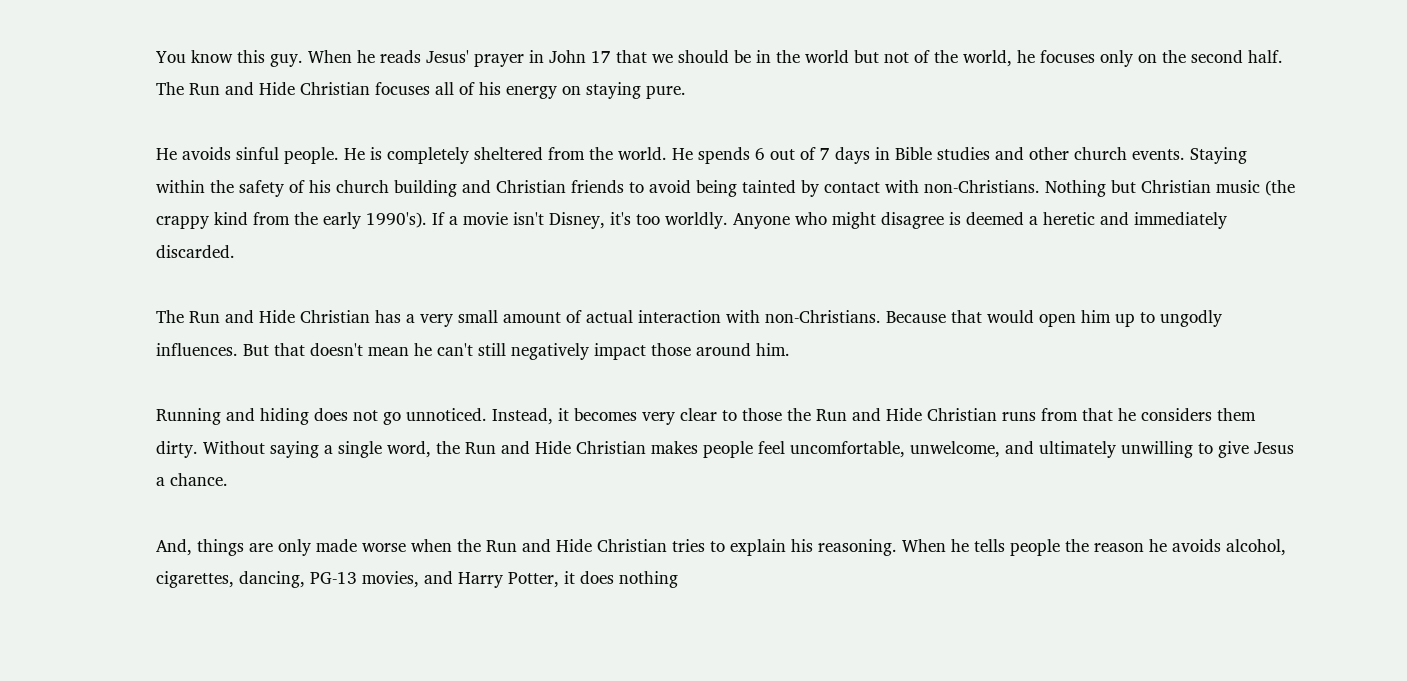You know this guy. When he reads Jesus' prayer in John 17 that we should be in the world but not of the world, he focuses only on the second half. The Run and Hide Christian focuses all of his energy on staying pure.

He avoids sinful people. He is completely sheltered from the world. He spends 6 out of 7 days in Bible studies and other church events. Staying within the safety of his church building and Christian friends to avoid being tainted by contact with non-Christians. Nothing but Christian music (the crappy kind from the early 1990's). If a movie isn't Disney, it's too worldly. Anyone who might disagree is deemed a heretic and immediately discarded.

The Run and Hide Christian has a very small amount of actual interaction with non-Christians. Because that would open him up to ungodly influences. But that doesn't mean he can't still negatively impact those around him.

Running and hiding does not go unnoticed. Instead, it becomes very clear to those the Run and Hide Christian runs from that he considers them dirty. Without saying a single word, the Run and Hide Christian makes people feel uncomfortable, unwelcome, and ultimately unwilling to give Jesus a chance.

And, things are only made worse when the Run and Hide Christian tries to explain his reasoning. When he tells people the reason he avoids alcohol, cigarettes, dancing, PG-13 movies, and Harry Potter, it does nothing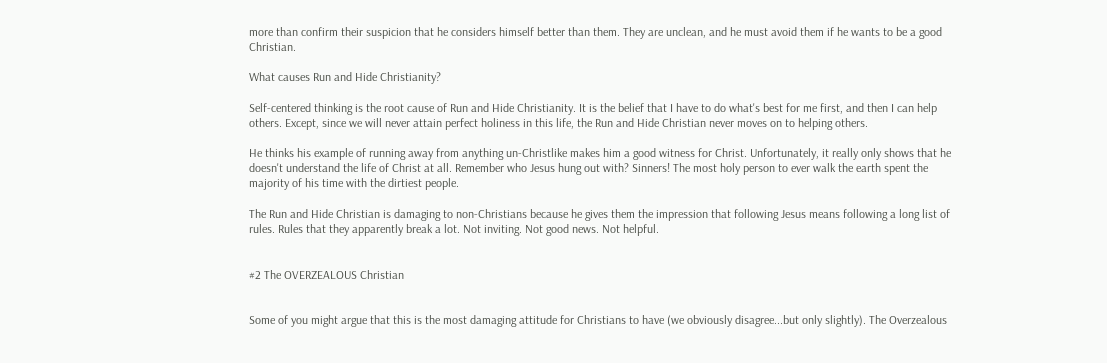more than confirm their suspicion that he considers himself better than them. They are unclean, and he must avoid them if he wants to be a good Christian.

What causes Run and Hide Christianity?

Self-centered thinking is the root cause of Run and Hide Christianity. It is the belief that I have to do what's best for me first, and then I can help others. Except, since we will never attain perfect holiness in this life, the Run and Hide Christian never moves on to helping others.

He thinks his example of running away from anything un-Christlike makes him a good witness for Christ. Unfortunately, it really only shows that he doesn't understand the life of Christ at all. Remember who Jesus hung out with? Sinners! The most holy person to ever walk the earth spent the majority of his time with the dirtiest people.

The Run and Hide Christian is damaging to non-Christians because he gives them the impression that following Jesus means following a long list of rules. Rules that they apparently break a lot. Not inviting. Not good news. Not helpful.


#2 The OVERZEALOUS Christian


Some of you might argue that this is the most damaging attitude for Christians to have (we obviously disagree...but only slightly). The Overzealous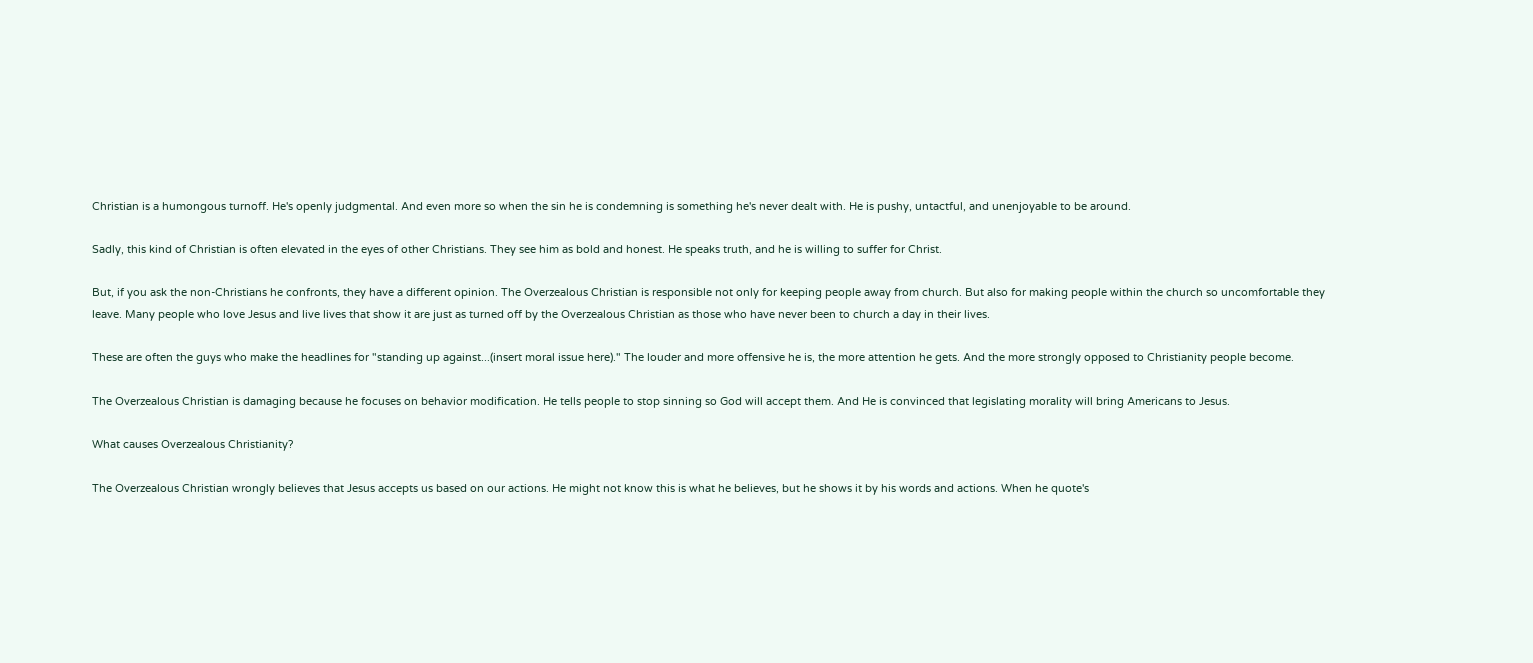Christian is a humongous turnoff. He's openly judgmental. And even more so when the sin he is condemning is something he's never dealt with. He is pushy, untactful, and unenjoyable to be around.

Sadly, this kind of Christian is often elevated in the eyes of other Christians. They see him as bold and honest. He speaks truth, and he is willing to suffer for Christ.

But, if you ask the non-Christians he confronts, they have a different opinion. The Overzealous Christian is responsible not only for keeping people away from church. But also for making people within the church so uncomfortable they leave. Many people who love Jesus and live lives that show it are just as turned off by the Overzealous Christian as those who have never been to church a day in their lives.

These are often the guys who make the headlines for "standing up against...(insert moral issue here)." The louder and more offensive he is, the more attention he gets. And the more strongly opposed to Christianity people become.

The Overzealous Christian is damaging because he focuses on behavior modification. He tells people to stop sinning so God will accept them. And He is convinced that legislating morality will bring Americans to Jesus.

What causes Overzealous Christianity?

The Overzealous Christian wrongly believes that Jesus accepts us based on our actions. He might not know this is what he believes, but he shows it by his words and actions. When he quote's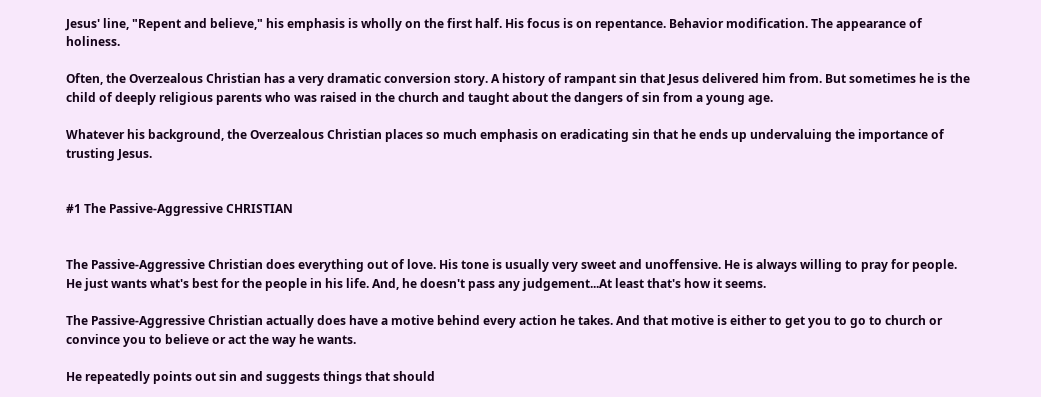Jesus' line, "Repent and believe," his emphasis is wholly on the first half. His focus is on repentance. Behavior modification. The appearance of holiness.

Often, the Overzealous Christian has a very dramatic conversion story. A history of rampant sin that Jesus delivered him from. But sometimes he is the child of deeply religious parents who was raised in the church and taught about the dangers of sin from a young age.

Whatever his background, the Overzealous Christian places so much emphasis on eradicating sin that he ends up undervaluing the importance of trusting Jesus.


#1 The Passive-Aggressive CHRISTIAN


The Passive-Aggressive Christian does everything out of love. His tone is usually very sweet and unoffensive. He is always willing to pray for people. He just wants what's best for the people in his life. And, he doesn't pass any judgement...At least that's how it seems.

The Passive-Aggressive Christian actually does have a motive behind every action he takes. And that motive is either to get you to go to church or convince you to believe or act the way he wants.

He repeatedly points out sin and suggests things that should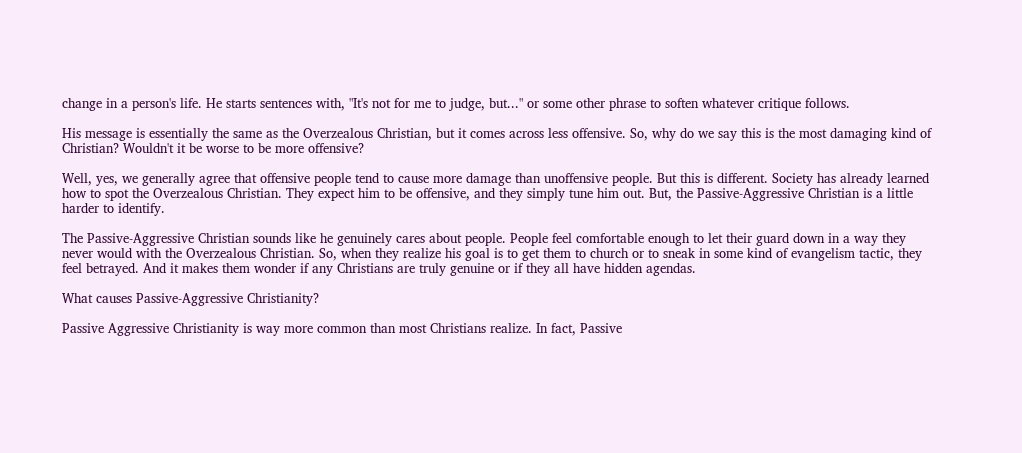change in a person's life. He starts sentences with, "It's not for me to judge, but..." or some other phrase to soften whatever critique follows.

His message is essentially the same as the Overzealous Christian, but it comes across less offensive. So, why do we say this is the most damaging kind of Christian? Wouldn't it be worse to be more offensive?

Well, yes, we generally agree that offensive people tend to cause more damage than unoffensive people. But this is different. Society has already learned how to spot the Overzealous Christian. They expect him to be offensive, and they simply tune him out. But, the Passive-Aggressive Christian is a little harder to identify.

The Passive-Aggressive Christian sounds like he genuinely cares about people. People feel comfortable enough to let their guard down in a way they never would with the Overzealous Christian. So, when they realize his goal is to get them to church or to sneak in some kind of evangelism tactic, they feel betrayed. And it makes them wonder if any Christians are truly genuine or if they all have hidden agendas.

What causes Passive-Aggressive Christianity?

Passive Aggressive Christianity is way more common than most Christians realize. In fact, Passive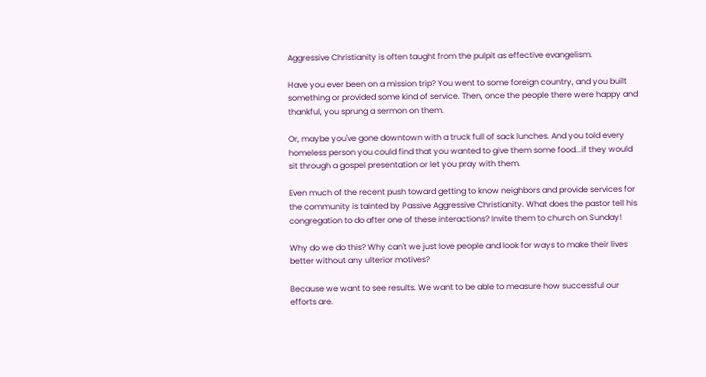Aggressive Christianity is often taught from the pulpit as effective evangelism.

Have you ever been on a mission trip? You went to some foreign country, and you built something or provided some kind of service. Then, once the people there were happy and thankful, you sprung a sermon on them.

Or, maybe you've gone downtown with a truck full of sack lunches. And you told every homeless person you could find that you wanted to give them some food...if they would sit through a gospel presentation or let you pray with them.

Even much of the recent push toward getting to know neighbors and provide services for the community is tainted by Passive Aggressive Christianity. What does the pastor tell his congregation to do after one of these interactions? Invite them to church on Sunday!

Why do we do this? Why can't we just love people and look for ways to make their lives better without any ulterior motives?

Because we want to see results. We want to be able to measure how successful our efforts are.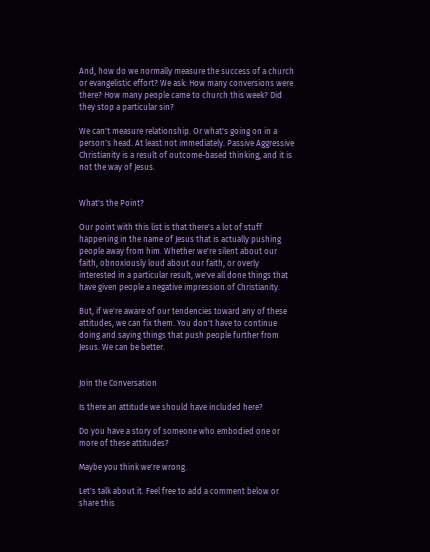And, how do we normally measure the success of a church or evangelistic effort? We ask: How many conversions were there? How many people came to church this week? Did they stop a particular sin?

We can't measure relationship. Or what's going on in a person's head. At least not immediately. Passive Aggressive Christianity is a result of outcome-based thinking, and it is not the way of Jesus.


What's the Point?

Our point with this list is that there's a lot of stuff happening in the name of Jesus that is actually pushing people away from him. Whether we're silent about our faith, obnoxiously loud about our faith, or overly interested in a particular result, we've all done things that have given people a negative impression of Christianity.

But, if we're aware of our tendencies toward any of these attitudes, we can fix them. You don't have to continue doing and saying things that push people further from Jesus. We can be better.


Join the Conversation

Is there an attitude we should have included here?

Do you have a story of someone who embodied one or more of these attitudes?

Maybe you think we're wrong.

Let's talk about it. Feel free to add a comment below or share this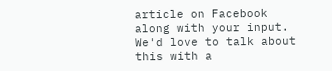article on Facebook along with your input. We'd love to talk about this with a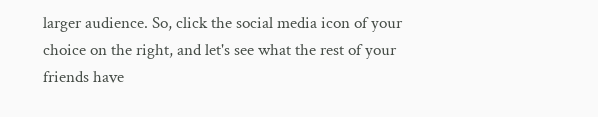larger audience. So, click the social media icon of your choice on the right, and let's see what the rest of your friends have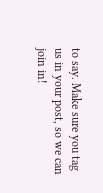to say. Make sure you tag us in your post, so we can join in!